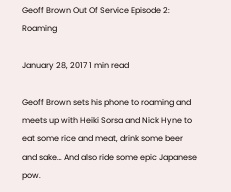Geoff Brown Out Of Service Episode 2: Roaming

January 28, 2017 1 min read

Geoff Brown sets his phone to roaming and meets up with Heiki Sorsa and Nick Hyne to eat some rice and meat, drink some beer and sake… And also ride some epic Japanese pow.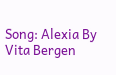Song: Alexia By Vita Bergen